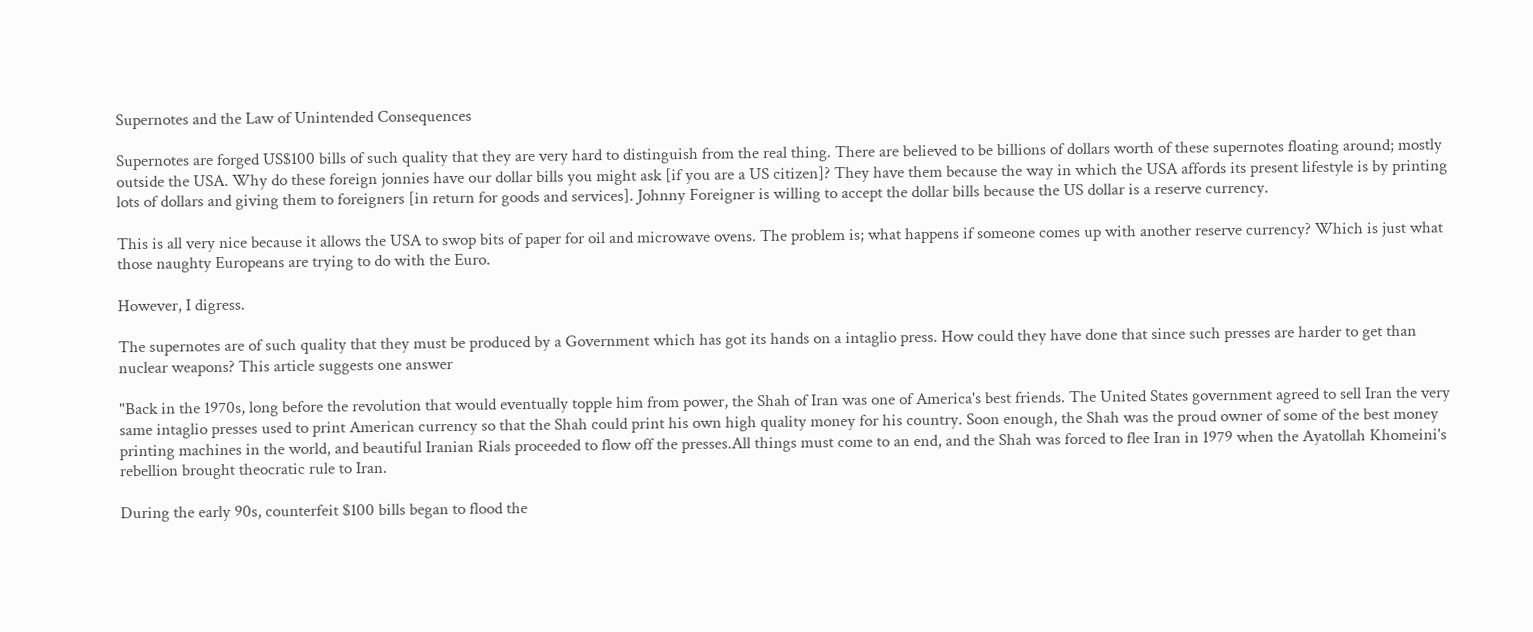Supernotes and the Law of Unintended Consequences

Supernotes are forged US$100 bills of such quality that they are very hard to distinguish from the real thing. There are believed to be billions of dollars worth of these supernotes floating around; mostly outside the USA. Why do these foreign jonnies have our dollar bills you might ask [if you are a US citizen]? They have them because the way in which the USA affords its present lifestyle is by printing lots of dollars and giving them to foreigners [in return for goods and services]. Johnny Foreigner is willing to accept the dollar bills because the US dollar is a reserve currency.

This is all very nice because it allows the USA to swop bits of paper for oil and microwave ovens. The problem is; what happens if someone comes up with another reserve currency? Which is just what those naughty Europeans are trying to do with the Euro.

However, I digress.

The supernotes are of such quality that they must be produced by a Government which has got its hands on a intaglio press. How could they have done that since such presses are harder to get than nuclear weapons? This article suggests one answer

"Back in the 1970s, long before the revolution that would eventually topple him from power, the Shah of Iran was one of America's best friends. The United States government agreed to sell Iran the very same intaglio presses used to print American currency so that the Shah could print his own high quality money for his country. Soon enough, the Shah was the proud owner of some of the best money printing machines in the world, and beautiful Iranian Rials proceeded to flow off the presses.All things must come to an end, and the Shah was forced to flee Iran in 1979 when the Ayatollah Khomeini's rebellion brought theocratic rule to Iran.

During the early 90s, counterfeit $100 bills began to flood the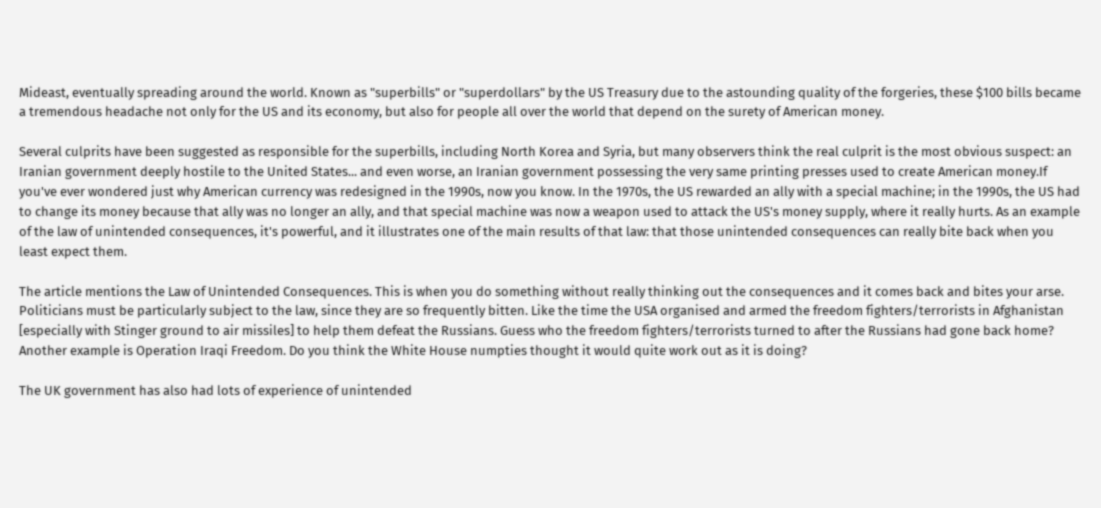Mideast, eventually spreading around the world. Known as "superbills" or "superdollars" by the US Treasury due to the astounding quality of the forgeries, these $100 bills became a tremendous headache not only for the US and its economy, but also for people all over the world that depend on the surety of American money.

Several culprits have been suggested as responsible for the superbills, including North Korea and Syria, but many observers think the real culprit is the most obvious suspect: an Iranian government deeply hostile to the United States... and even worse, an Iranian government possessing the very same printing presses used to create American money.If you've ever wondered just why American currency was redesigned in the 1990s, now you know. In the 1970s, the US rewarded an ally with a special machine; in the 1990s, the US had to change its money because that ally was no longer an ally, and that special machine was now a weapon used to attack the US's money supply, where it really hurts. As an example of the law of unintended consequences, it's powerful, and it illustrates one of the main results of that law: that those unintended consequences can really bite back when you least expect them.

The article mentions the Law of Unintended Consequences. This is when you do something without really thinking out the consequences and it comes back and bites your arse. Politicians must be particularly subject to the law, since they are so frequently bitten. Like the time the USA organised and armed the freedom fighters/terrorists in Afghanistan [especially with Stinger ground to air missiles] to help them defeat the Russians. Guess who the freedom fighters/terrorists turned to after the Russians had gone back home? Another example is Operation Iraqi Freedom. Do you think the White House numpties thought it would quite work out as it is doing?

The UK government has also had lots of experience of unintended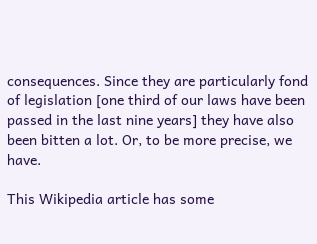consequences. Since they are particularly fond of legislation [one third of our laws have been passed in the last nine years] they have also been bitten a lot. Or, to be more precise, we have.

This Wikipedia article has some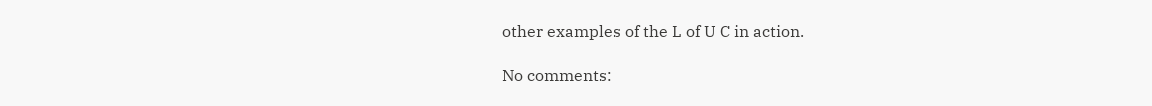other examples of the L of U C in action.

No comments: